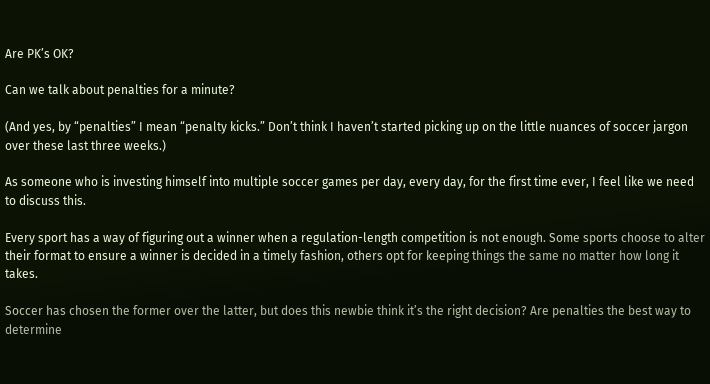Are PK’s OK?

Can we talk about penalties for a minute?

(And yes, by “penalties” I mean “penalty kicks.” Don’t think I haven’t started picking up on the little nuances of soccer jargon over these last three weeks.)

As someone who is investing himself into multiple soccer games per day, every day, for the first time ever, I feel like we need to discuss this.

Every sport has a way of figuring out a winner when a regulation-length competition is not enough. Some sports choose to alter their format to ensure a winner is decided in a timely fashion, others opt for keeping things the same no matter how long it takes.

Soccer has chosen the former over the latter, but does this newbie think it’s the right decision? Are penalties the best way to determine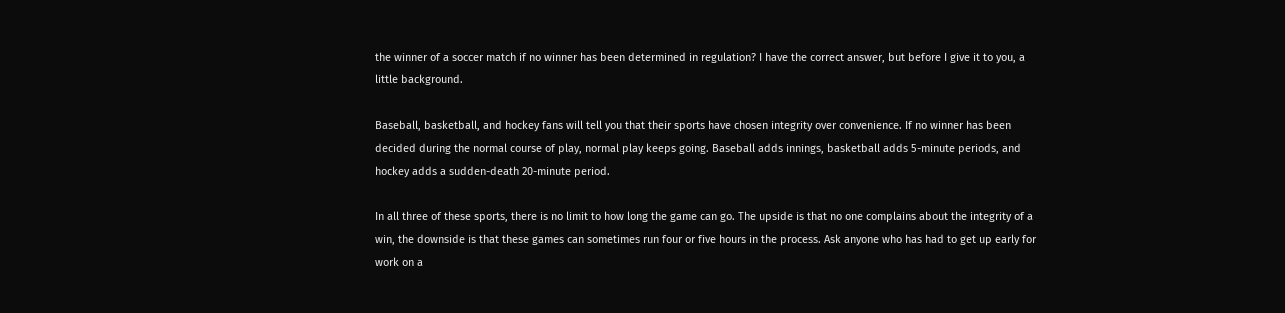the winner of a soccer match if no winner has been determined in regulation? I have the correct answer, but before I give it to you, a little background.

Baseball, basketball, and hockey fans will tell you that their sports have chosen integrity over convenience. If no winner has been decided during the normal course of play, normal play keeps going. Baseball adds innings, basketball adds 5-minute periods, and hockey adds a sudden-death 20-minute period.

In all three of these sports, there is no limit to how long the game can go. The upside is that no one complains about the integrity of a win, the downside is that these games can sometimes run four or five hours in the process. Ask anyone who has had to get up early for work on a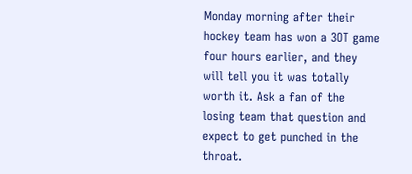Monday morning after their hockey team has won a 3OT game four hours earlier, and they will tell you it was totally worth it. Ask a fan of the losing team that question and expect to get punched in the throat.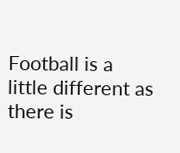Football is a little different as there is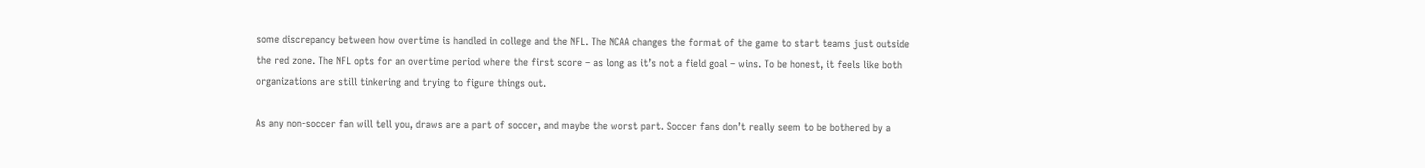some discrepancy between how overtime is handled in college and the NFL. The NCAA changes the format of the game to start teams just outside the red zone. The NFL opts for an overtime period where the first score – as long as it’s not a field goal – wins. To be honest, it feels like both organizations are still tinkering and trying to figure things out.

As any non-soccer fan will tell you, draws are a part of soccer, and maybe the worst part. Soccer fans don’t really seem to be bothered by a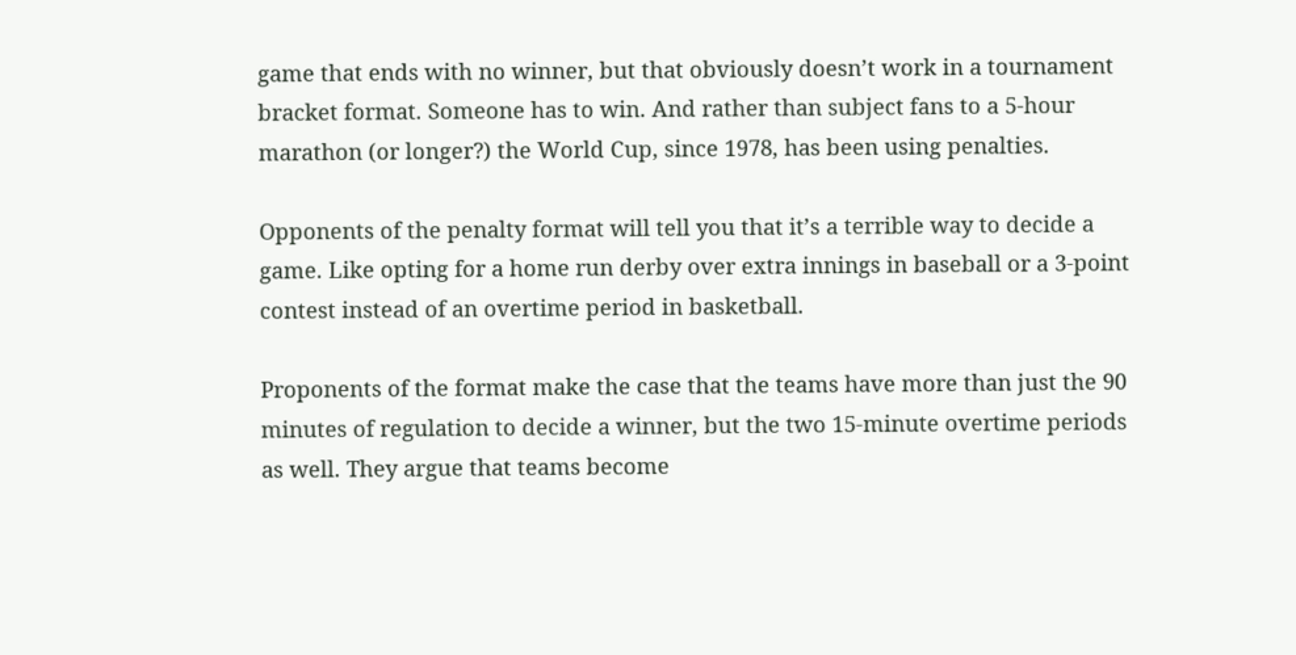game that ends with no winner, but that obviously doesn’t work in a tournament bracket format. Someone has to win. And rather than subject fans to a 5-hour marathon (or longer?) the World Cup, since 1978, has been using penalties.

Opponents of the penalty format will tell you that it’s a terrible way to decide a game. Like opting for a home run derby over extra innings in baseball or a 3-point contest instead of an overtime period in basketball.

Proponents of the format make the case that the teams have more than just the 90 minutes of regulation to decide a winner, but the two 15-minute overtime periods as well. They argue that teams become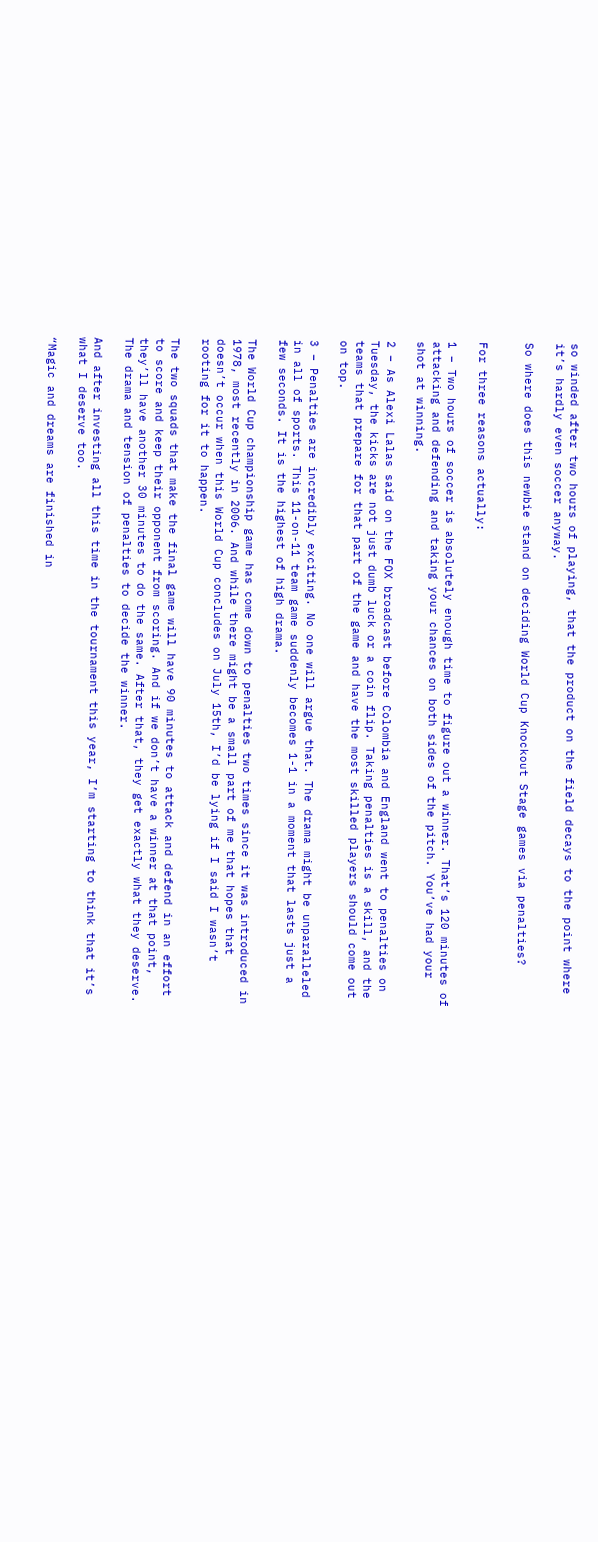so winded after two hours of playing, that the product on the field decays to the point where it’s hardly even soccer anyway.

So where does this newbie stand on deciding World Cup Knockout Stage games via penalties?


For three reasons actually:

1 – Two hours of soccer is absolutely enough time to figure out a winner. That’s 120 minutes of attacking and defending and taking your chances on both sides of the pitch. You’ve had your shot at winning.

2 – As Alexi Lalas said on the FOX broadcast before Colombia and England went to penalties on Tuesday, the kicks are not just dumb luck or a coin flip. Taking penalties is a skill, and the teams that prepare for that part of the game and have the most skilled players should come out on top.

3 – Penalties are incredibly exciting. No one will argue that. The drama might be unparalleled in all of sports. This 11-on-11 team game suddenly becomes 1-1 in a moment that lasts just a few seconds. It is the highest of high drama.

The World Cup championship game has come down to penalties two times since it was introduced in 1978, most recently in 2006. And while there might be a small part of me that hopes that doesn’t occur when this World Cup concludes on July 15th, I’d be lying if I said I wasn’t rooting for it to happen.

The two squads that make the final game will have 90 minutes to attack and defend in an effort to score and keep their opponent from scoring. And if we don’t have a winner at that point, they’ll have another 30 minutes to do the same. After that, they get exactly what they deserve. The drama and tension of penalties to decide the winner.

And after investing all this time in the tournament this year, I’m starting to think that it’s what I deserve too.

“Magic and dreams are finished in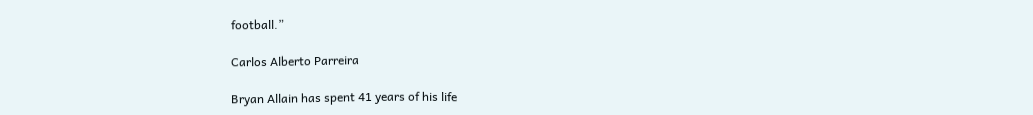football.”

Carlos Alberto Parreira

Bryan Allain has spent 41 years of his life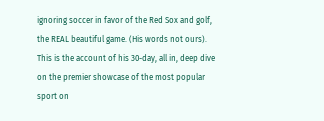ignoring soccer in favor of the Red Sox and golf, the REAL beautiful game. (His words not ours). This is the account of his 30-day, all in, deep dive on the premier showcase of the most popular sport on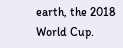earth, the 2018 World Cup.